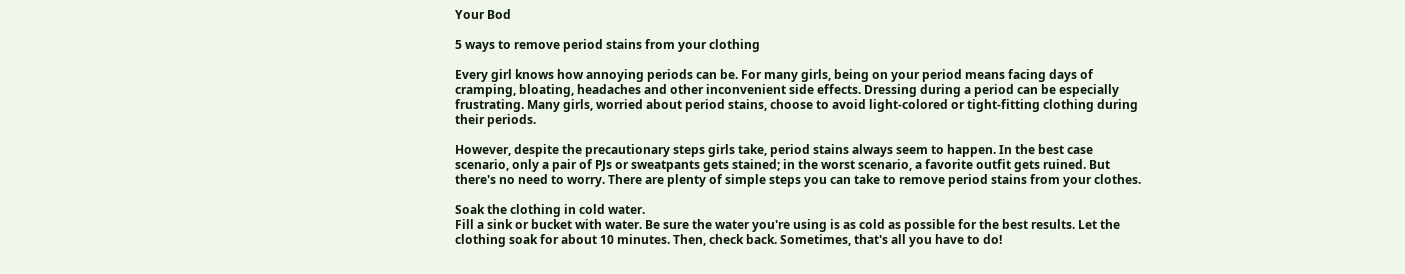Your Bod

5 ways to remove period stains from your clothing

Every girl knows how annoying periods can be. For many girls, being on your period means facing days of cramping, bloating, headaches and other inconvenient side effects. Dressing during a period can be especially frustrating. Many girls, worried about period stains, choose to avoid light-colored or tight-fitting clothing during their periods.

However, despite the precautionary steps girls take, period stains always seem to happen. In the best case scenario, only a pair of PJs or sweatpants gets stained; in the worst scenario, a favorite outfit gets ruined. But there's no need to worry. There are plenty of simple steps you can take to remove period stains from your clothes.

Soak the clothing in cold water.
Fill a sink or bucket with water. Be sure the water you're using is as cold as possible for the best results. Let the clothing soak for about 10 minutes. Then, check back. Sometimes, that's all you have to do!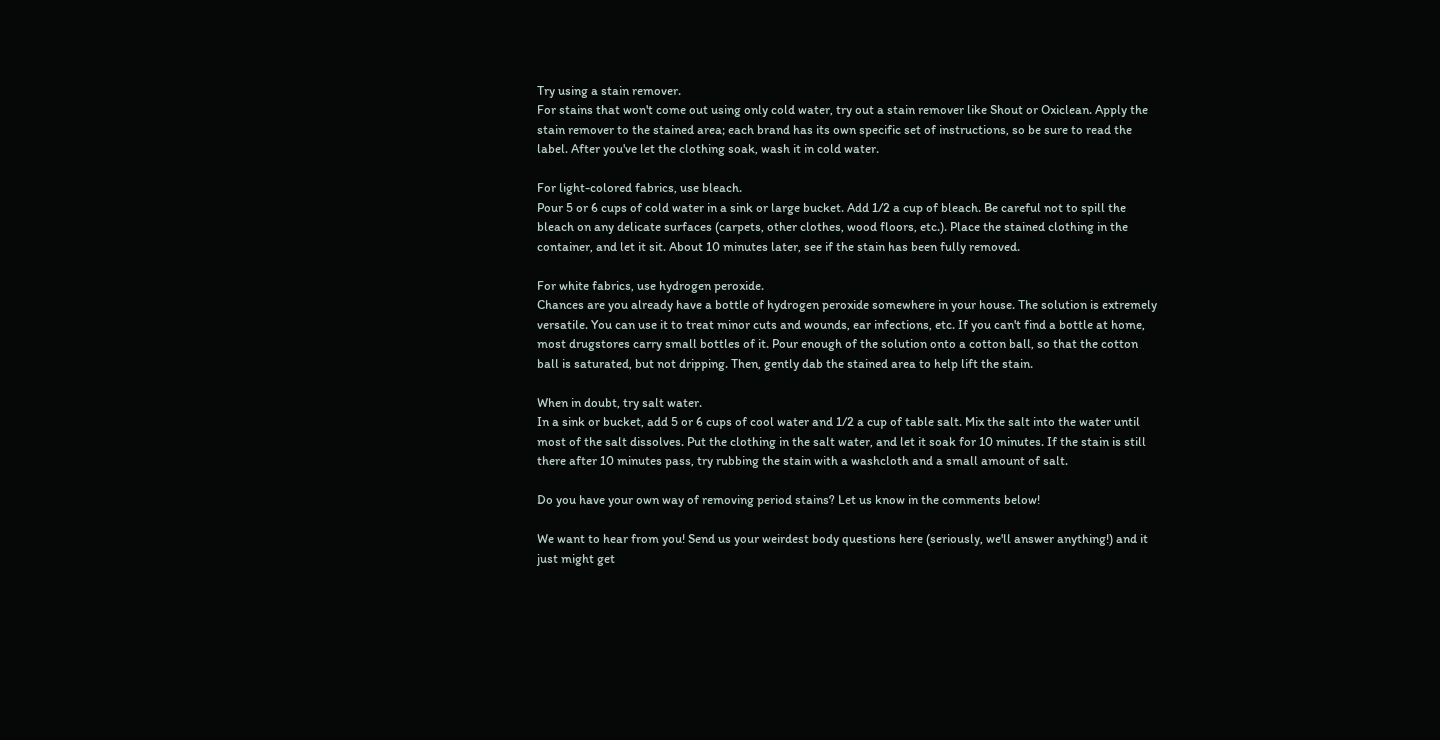Try using a stain remover.
For stains that won't come out using only cold water, try out a stain remover like Shout or Oxiclean. Apply the stain remover to the stained area; each brand has its own specific set of instructions, so be sure to read the label. After you've let the clothing soak, wash it in cold water.

For light-colored fabrics, use bleach.
Pour 5 or 6 cups of cold water in a sink or large bucket. Add 1/2 a cup of bleach. Be careful not to spill the bleach on any delicate surfaces (carpets, other clothes, wood floors, etc.). Place the stained clothing in the container, and let it sit. About 10 minutes later, see if the stain has been fully removed.

For white fabrics, use hydrogen peroxide.
Chances are you already have a bottle of hydrogen peroxide somewhere in your house. The solution is extremely versatile. You can use it to treat minor cuts and wounds, ear infections, etc. If you can't find a bottle at home, most drugstores carry small bottles of it. Pour enough of the solution onto a cotton ball, so that the cotton ball is saturated, but not dripping. Then, gently dab the stained area to help lift the stain.

When in doubt, try salt water.
In a sink or bucket, add 5 or 6 cups of cool water and 1/2 a cup of table salt. Mix the salt into the water until most of the salt dissolves. Put the clothing in the salt water, and let it soak for 10 minutes. If the stain is still there after 10 minutes pass, try rubbing the stain with a washcloth and a small amount of salt.

Do you have your own way of removing period stains? Let us know in the comments below!

We want to hear from you! Send us your weirdest body questions here (seriously, we'll answer anything!) and it just might get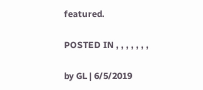featured.

POSTED IN , , , , , , ,

by GL | 6/5/2019